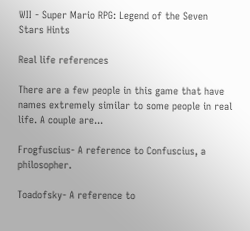WII - Super Mario RPG: Legend of the Seven Stars Hints

Real life references

There are a few people in this game that have names extremely similar to some people in real life. A couple are...

Frogfuscius- A reference to Confuscius, a philosopher.

Toadofsky- A reference to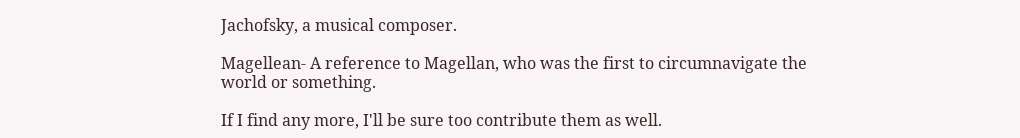Jachofsky, a musical composer.

Magellean- A reference to Magellan, who was the first to circumnavigate the world or something.

If I find any more, I'll be sure too contribute them as well.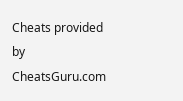Cheats provided by CheatsGuru.com